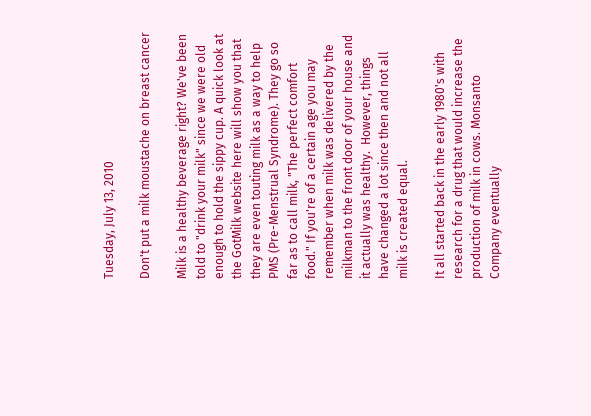Tuesday, July 13, 2010

Don't put a milk moustache on breast cancer

Milk is a healthy beverage right? We've been told to "drink your milk" since we were old enough to hold the sippy cup. A quick look at the GotMilk website here will show you that they are even touting milk as a way to help PMS (Pre-Menstrual Syndrome). They go so far as to call milk, "The perfect comfort food." If you're of a certain age you may remember when milk was delivered by the milkman to the front door of your house and it actually was healthy.  However, things have changed a lot since then and not all milk is created equal.

It all started back in the early 1980's with research for a drug that would increase the production of milk in cows. Monsanto Company eventually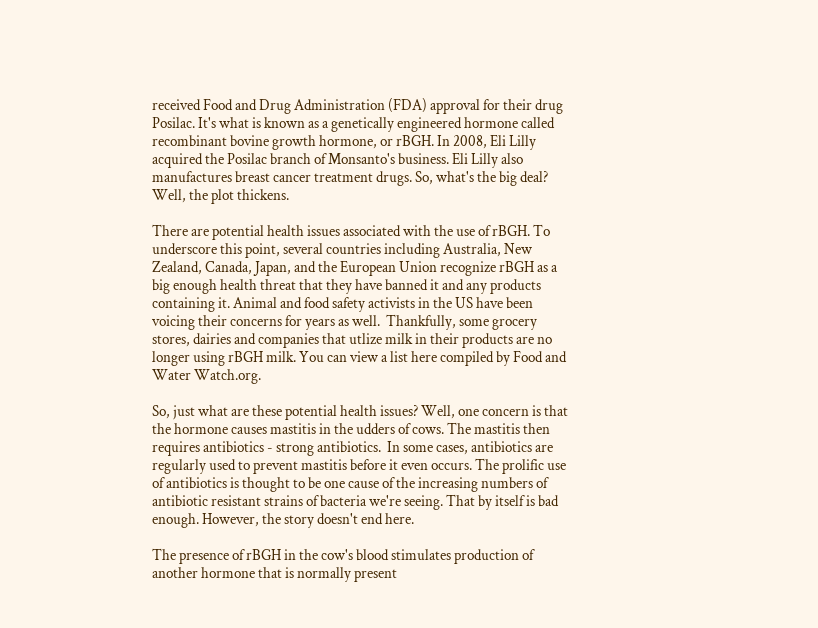received Food and Drug Administration (FDA) approval for their drug Posilac. It's what is known as a genetically engineered hormone called recombinant bovine growth hormone, or rBGH. In 2008, Eli Lilly acquired the Posilac branch of Monsanto's business. Eli Lilly also manufactures breast cancer treatment drugs. So, what's the big deal? Well, the plot thickens.

There are potential health issues associated with the use of rBGH. To underscore this point, several countries including Australia, New Zealand, Canada, Japan, and the European Union recognize rBGH as a big enough health threat that they have banned it and any products containing it. Animal and food safety activists in the US have been voicing their concerns for years as well.  Thankfully, some grocery stores, dairies and companies that utlize milk in their products are no longer using rBGH milk. You can view a list here compiled by Food and Water Watch.org.

So, just what are these potential health issues? Well, one concern is that the hormone causes mastitis in the udders of cows. The mastitis then requires antibiotics - strong antibiotics.  In some cases, antibiotics are regularly used to prevent mastitis before it even occurs. The prolific use of antibiotics is thought to be one cause of the increasing numbers of antibiotic resistant strains of bacteria we're seeing. That by itself is bad enough. However, the story doesn't end here.

The presence of rBGH in the cow's blood stimulates production of another hormone that is normally present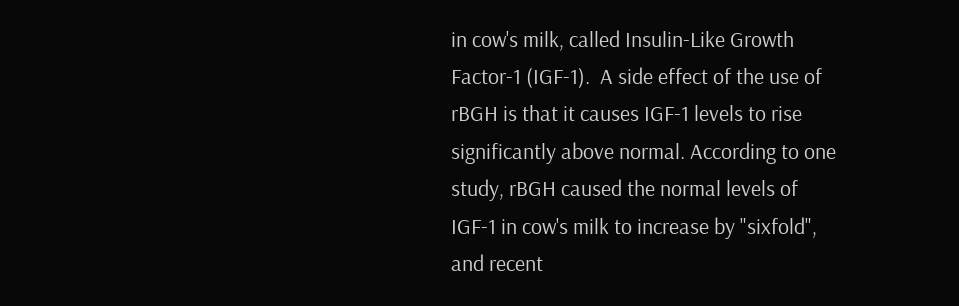in cow's milk, called Insulin-Like Growth Factor-1 (IGF-1).  A side effect of the use of rBGH is that it causes IGF-1 levels to rise significantly above normal. According to one study, rBGH caused the normal levels of  IGF-1 in cow's milk to increase by "sixfold", and recent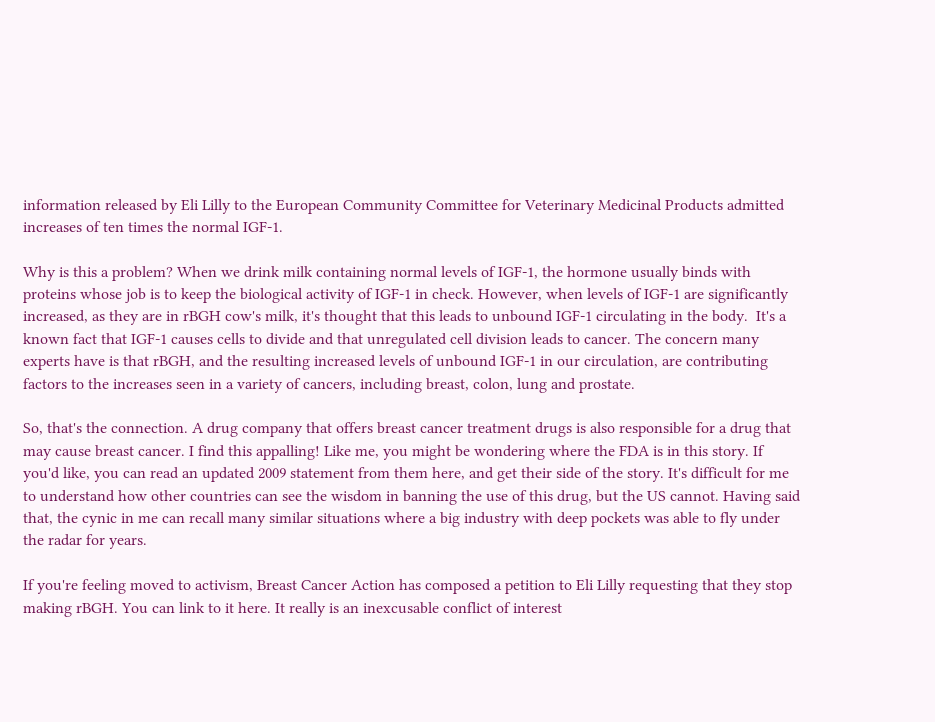information released by Eli Lilly to the European Community Committee for Veterinary Medicinal Products admitted increases of ten times the normal IGF-1.

Why is this a problem? When we drink milk containing normal levels of IGF-1, the hormone usually binds with proteins whose job is to keep the biological activity of IGF-1 in check. However, when levels of IGF-1 are significantly increased, as they are in rBGH cow's milk, it's thought that this leads to unbound IGF-1 circulating in the body.  It's a known fact that IGF-1 causes cells to divide and that unregulated cell division leads to cancer. The concern many experts have is that rBGH, and the resulting increased levels of unbound IGF-1 in our circulation, are contributing factors to the increases seen in a variety of cancers, including breast, colon, lung and prostate.

So, that's the connection. A drug company that offers breast cancer treatment drugs is also responsible for a drug that may cause breast cancer. I find this appalling! Like me, you might be wondering where the FDA is in this story. If you'd like, you can read an updated 2009 statement from them here, and get their side of the story. It's difficult for me to understand how other countries can see the wisdom in banning the use of this drug, but the US cannot. Having said that, the cynic in me can recall many similar situations where a big industry with deep pockets was able to fly under the radar for years.

If you're feeling moved to activism, Breast Cancer Action has composed a petition to Eli Lilly requesting that they stop making rBGH. You can link to it here. It really is an inexcusable conflict of interest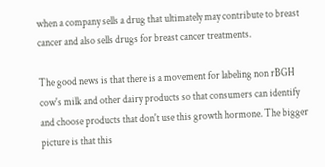when a company sells a drug that ultimately may contribute to breast cancer and also sells drugs for breast cancer treatments.

The good news is that there is a movement for labeling non rBGH cow's milk and other dairy products so that consumers can identify and choose products that don't use this growth hormone. The bigger picture is that this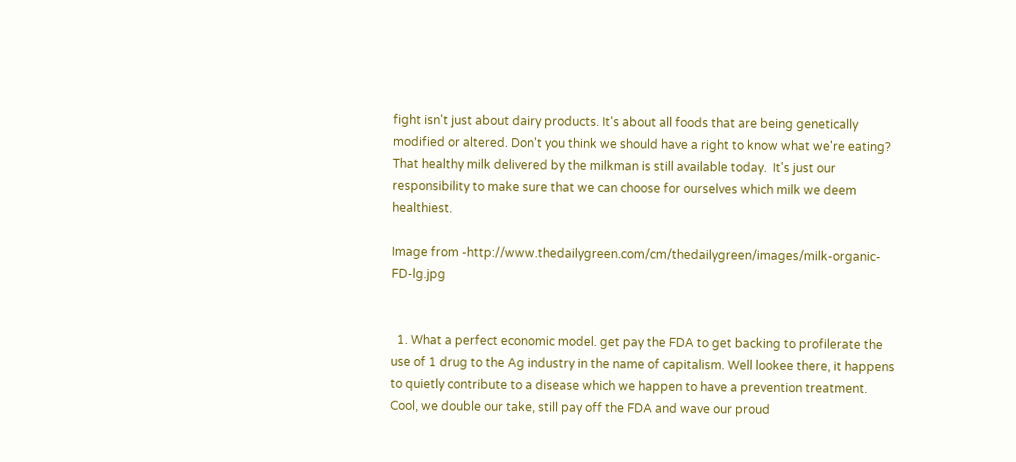fight isn't just about dairy products. It's about all foods that are being genetically modified or altered. Don't you think we should have a right to know what we're eating? That healthy milk delivered by the milkman is still available today.  It's just our responsibility to make sure that we can choose for ourselves which milk we deem healthiest.

Image from -http://www.thedailygreen.com/cm/thedailygreen/images/milk-organic-FD-lg.jpg


  1. What a perfect economic model. get pay the FDA to get backing to profilerate the use of 1 drug to the Ag industry in the name of capitalism. Well lookee there, it happens to quietly contribute to a disease which we happen to have a prevention treatment. Cool, we double our take, still pay off the FDA and wave our proud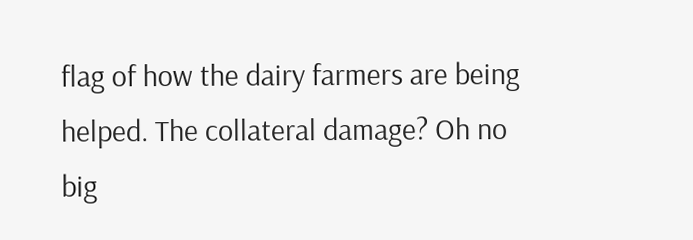flag of how the dairy farmers are being helped. The collateral damage? Oh no big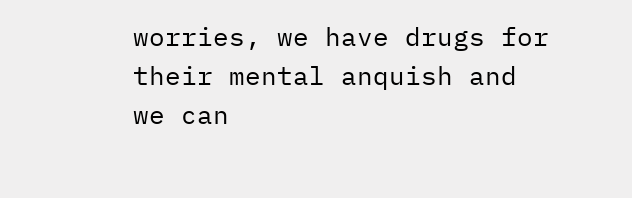worries, we have drugs for their mental anquish and we can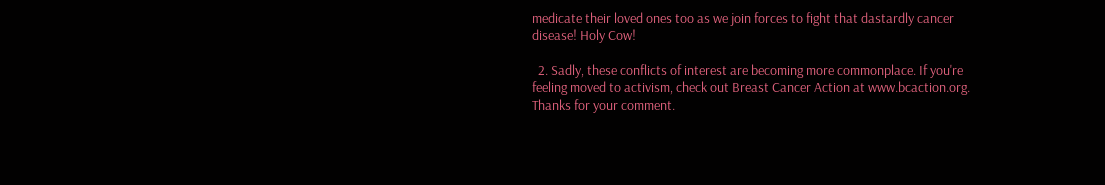medicate their loved ones too as we join forces to fight that dastardly cancer disease! Holy Cow!

  2. Sadly, these conflicts of interest are becoming more commonplace. If you're feeling moved to activism, check out Breast Cancer Action at www.bcaction.org. Thanks for your comment.